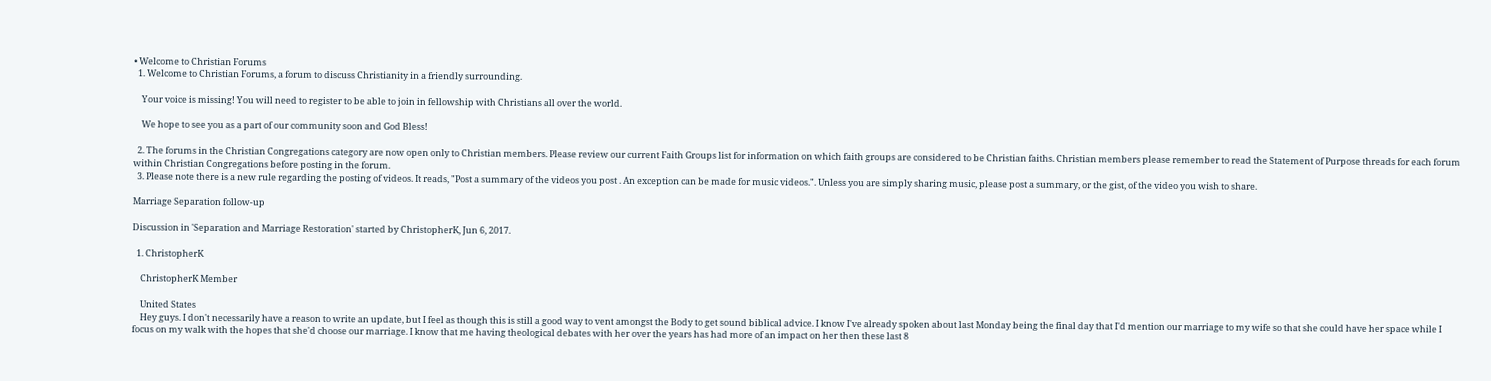• Welcome to Christian Forums
  1. Welcome to Christian Forums, a forum to discuss Christianity in a friendly surrounding.

    Your voice is missing! You will need to register to be able to join in fellowship with Christians all over the world.

    We hope to see you as a part of our community soon and God Bless!

  2. The forums in the Christian Congregations category are now open only to Christian members. Please review our current Faith Groups list for information on which faith groups are considered to be Christian faiths. Christian members please remember to read the Statement of Purpose threads for each forum within Christian Congregations before posting in the forum.
  3. Please note there is a new rule regarding the posting of videos. It reads, "Post a summary of the videos you post . An exception can be made for music videos.". Unless you are simply sharing music, please post a summary, or the gist, of the video you wish to share.

Marriage Separation follow-up

Discussion in 'Separation and Marriage Restoration' started by ChristopherK, Jun 6, 2017.

  1. ChristopherK

    ChristopherK Member

    United States
    Hey guys. I don't necessarily have a reason to write an update, but I feel as though this is still a good way to vent amongst the Body to get sound biblical advice. I know I've already spoken about last Monday being the final day that I'd mention our marriage to my wife so that she could have her space while I focus on my walk with the hopes that she'd choose our marriage. I know that me having theological debates with her over the years has had more of an impact on her then these last 8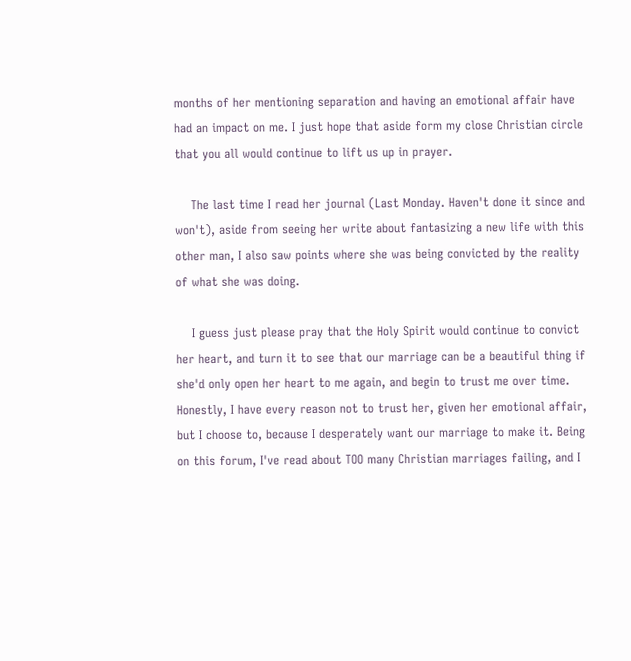months of her mentioning separation and having an emotional affair have had an impact on me. I just hope that aside form my close Christian circle that you all would continue to lift us up in prayer.

    The last time I read her journal (Last Monday. Haven't done it since and won't), aside from seeing her write about fantasizing a new life with this other man, I also saw points where she was being convicted by the reality of what she was doing.

    I guess just please pray that the Holy Spirit would continue to convict her heart, and turn it to see that our marriage can be a beautiful thing if she'd only open her heart to me again, and begin to trust me over time. Honestly, I have every reason not to trust her, given her emotional affair, but I choose to, because I desperately want our marriage to make it. Being on this forum, I've read about TOO many Christian marriages failing, and I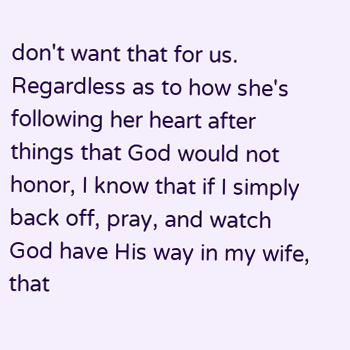don't want that for us. Regardless as to how she's following her heart after things that God would not honor, I know that if I simply back off, pray, and watch God have His way in my wife, that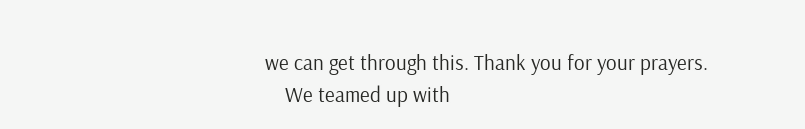we can get through this. Thank you for your prayers.
    We teamed up with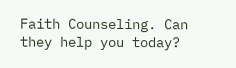Faith Counseling. Can they help you today?